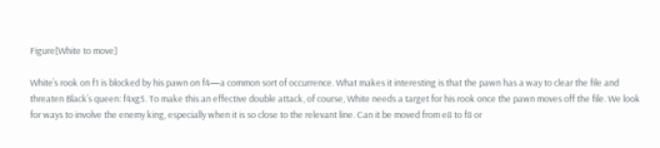Figure[White to move]

White’s rook on f1 is blocked by his pawn on f4—a common sort of occurrence. What makes it interesting is that the pawn has a way to clear the file and threaten Black’s queen: f4xg5. To make this an effective double attack, of course, White needs a target for his rook once the pawn moves off the file. We look for ways to involve the enemy king, especially when it is so close to the relevant line. Can it be moved from e8 to f8 or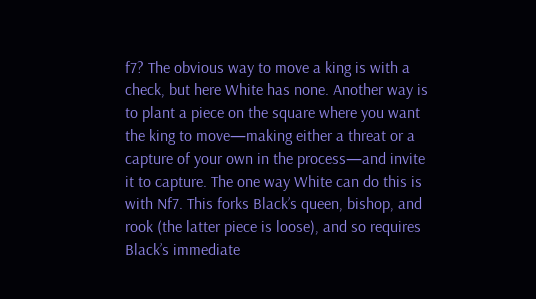f7? The obvious way to move a king is with a check, but here White has none. Another way is to plant a piece on the square where you want the king to move—making either a threat or a capture of your own in the process—and invite it to capture. The one way White can do this is with Nf7. This forks Black’s queen, bishop, and rook (the latter piece is loose), and so requires Black’s immediate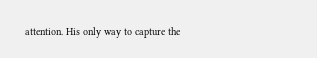attention. His only way to capture the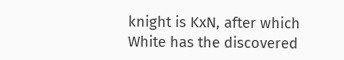knight is KxN, after which White has the discovered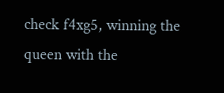check f4xg5, winning the queen with the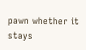pawn whether it stays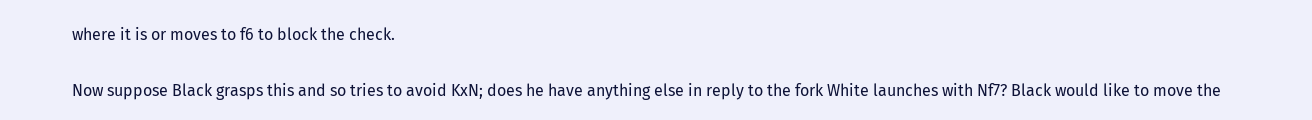where it is or moves to f6 to block the check.

Now suppose Black grasps this and so tries to avoid KxN; does he have anything else in reply to the fork White launches with Nf7? Black would like to move the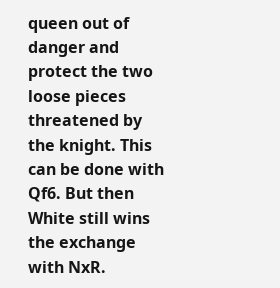queen out of danger and protect the two loose pieces threatened by the knight. This can be done with Qf6. But then White still wins the exchange with NxR.